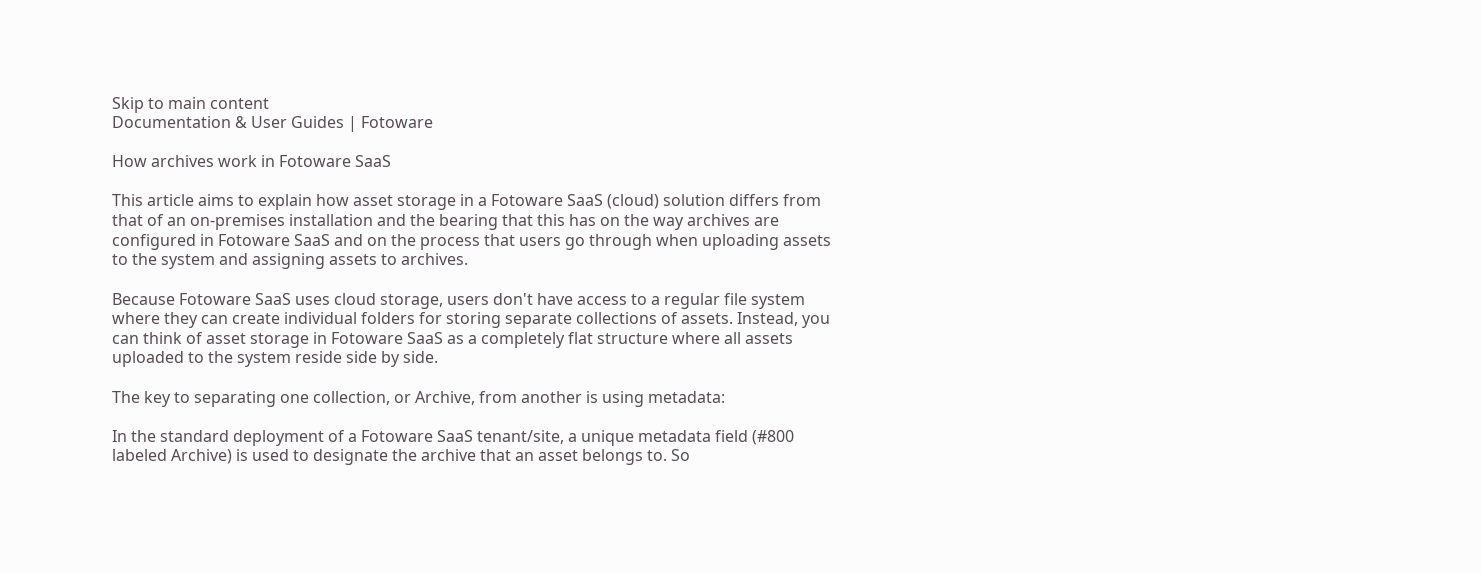Skip to main content
Documentation & User Guides | Fotoware

How archives work in Fotoware SaaS

This article aims to explain how asset storage in a Fotoware SaaS (cloud) solution differs from that of an on-premises installation and the bearing that this has on the way archives are configured in Fotoware SaaS and on the process that users go through when uploading assets to the system and assigning assets to archives.

Because Fotoware SaaS uses cloud storage, users don't have access to a regular file system where they can create individual folders for storing separate collections of assets. Instead, you can think of asset storage in Fotoware SaaS as a completely flat structure where all assets uploaded to the system reside side by side.

The key to separating one collection, or Archive, from another is using metadata:

In the standard deployment of a Fotoware SaaS tenant/site, a unique metadata field (#800 labeled Archive) is used to designate the archive that an asset belongs to. So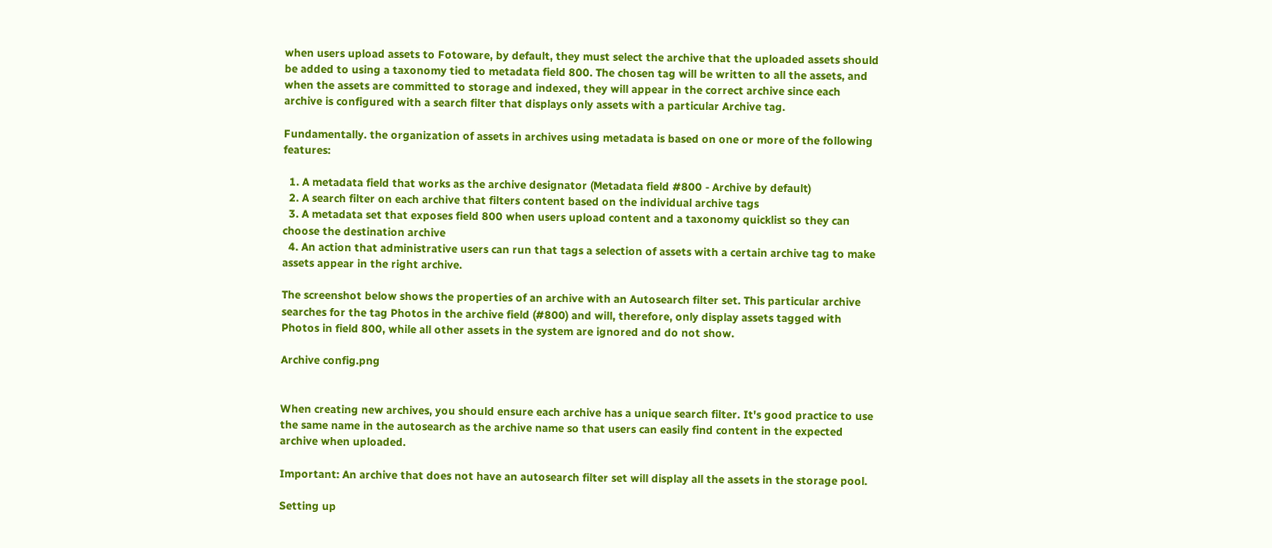when users upload assets to Fotoware, by default, they must select the archive that the uploaded assets should be added to using a taxonomy tied to metadata field 800. The chosen tag will be written to all the assets, and when the assets are committed to storage and indexed, they will appear in the correct archive since each archive is configured with a search filter that displays only assets with a particular Archive tag.

Fundamentally. the organization of assets in archives using metadata is based on one or more of the following features:

  1. A metadata field that works as the archive designator (Metadata field #800 - Archive by default)
  2. A search filter on each archive that filters content based on the individual archive tags
  3. A metadata set that exposes field 800 when users upload content and a taxonomy quicklist so they can choose the destination archive
  4. An action that administrative users can run that tags a selection of assets with a certain archive tag to make assets appear in the right archive.

The screenshot below shows the properties of an archive with an Autosearch filter set. This particular archive searches for the tag Photos in the archive field (#800) and will, therefore, only display assets tagged with Photos in field 800, while all other assets in the system are ignored and do not show.

Archive config.png


When creating new archives, you should ensure each archive has a unique search filter. It's good practice to use the same name in the autosearch as the archive name so that users can easily find content in the expected archive when uploaded.

Important: An archive that does not have an autosearch filter set will display all the assets in the storage pool.

Setting up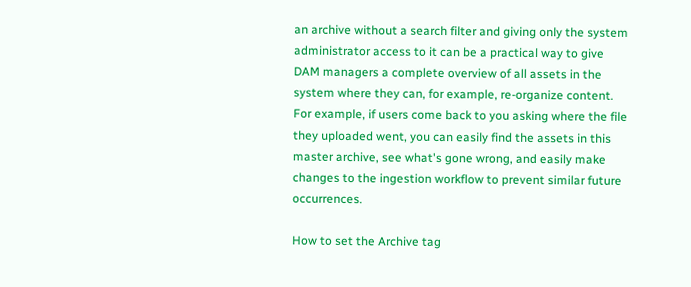an archive without a search filter and giving only the system administrator access to it can be a practical way to give DAM managers a complete overview of all assets in the system where they can, for example, re-organize content. For example, if users come back to you asking where the file they uploaded went, you can easily find the assets in this master archive, see what's gone wrong, and easily make changes to the ingestion workflow to prevent similar future occurrences.

How to set the Archive tag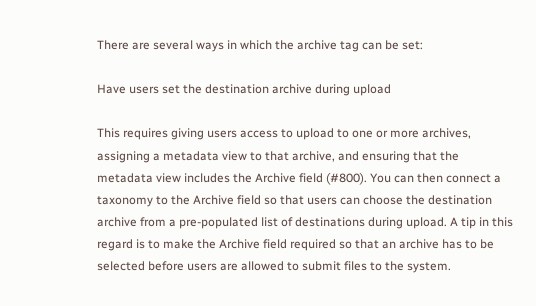There are several ways in which the archive tag can be set:

Have users set the destination archive during upload

This requires giving users access to upload to one or more archives, assigning a metadata view to that archive, and ensuring that the metadata view includes the Archive field (#800). You can then connect a taxonomy to the Archive field so that users can choose the destination archive from a pre-populated list of destinations during upload. A tip in this regard is to make the Archive field required so that an archive has to be selected before users are allowed to submit files to the system.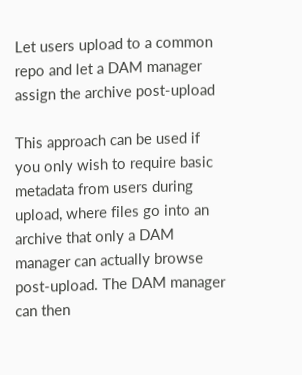Let users upload to a common repo and let a DAM manager assign the archive post-upload

This approach can be used if you only wish to require basic metadata from users during upload, where files go into an archive that only a DAM manager can actually browse post-upload. The DAM manager can then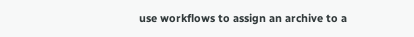use workflows to assign an archive to a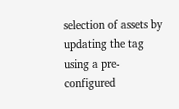selection of assets by updating the tag using a pre-configured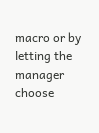macro or by letting the manager choose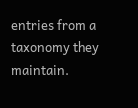entries from a taxonomy they maintain.